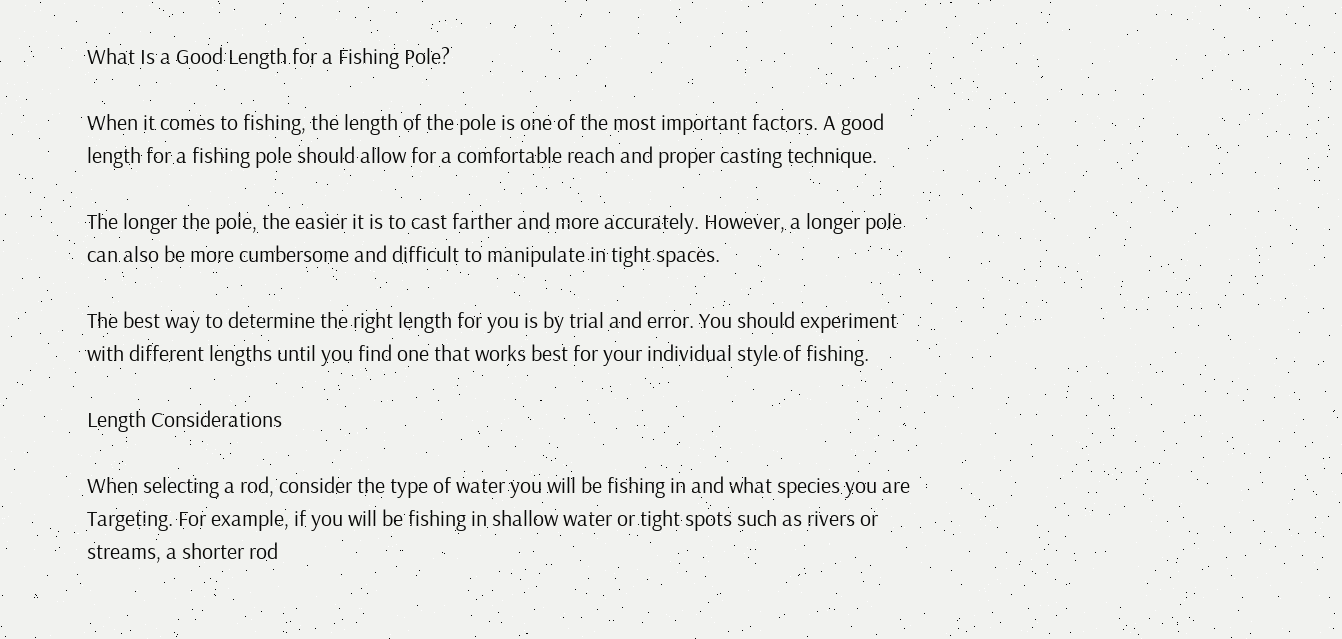What Is a Good Length for a Fishing Pole?

When it comes to fishing, the length of the pole is one of the most important factors. A good length for a fishing pole should allow for a comfortable reach and proper casting technique.

The longer the pole, the easier it is to cast farther and more accurately. However, a longer pole can also be more cumbersome and difficult to manipulate in tight spaces.

The best way to determine the right length for you is by trial and error. You should experiment with different lengths until you find one that works best for your individual style of fishing.

Length Considerations

When selecting a rod, consider the type of water you will be fishing in and what species you are Targeting. For example, if you will be fishing in shallow water or tight spots such as rivers or streams, a shorter rod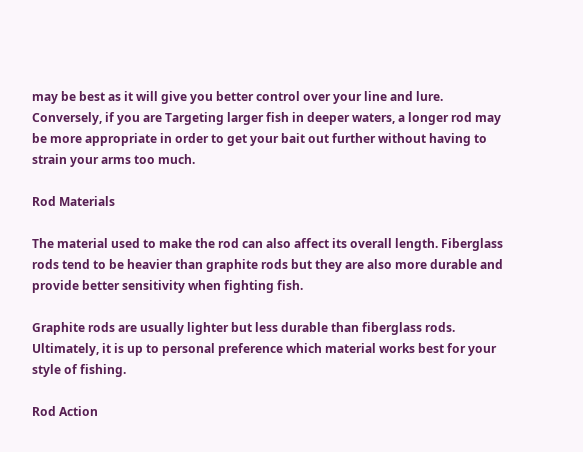may be best as it will give you better control over your line and lure. Conversely, if you are Targeting larger fish in deeper waters, a longer rod may be more appropriate in order to get your bait out further without having to strain your arms too much.

Rod Materials

The material used to make the rod can also affect its overall length. Fiberglass rods tend to be heavier than graphite rods but they are also more durable and provide better sensitivity when fighting fish.

Graphite rods are usually lighter but less durable than fiberglass rods. Ultimately, it is up to personal preference which material works best for your style of fishing.

Rod Action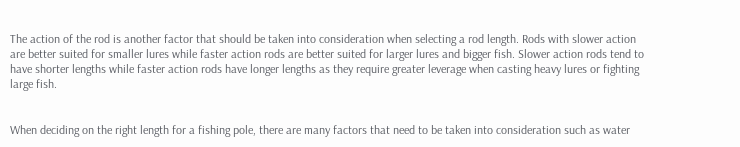The action of the rod is another factor that should be taken into consideration when selecting a rod length. Rods with slower action are better suited for smaller lures while faster action rods are better suited for larger lures and bigger fish. Slower action rods tend to have shorter lengths while faster action rods have longer lengths as they require greater leverage when casting heavy lures or fighting large fish.


When deciding on the right length for a fishing pole, there are many factors that need to be taken into consideration such as water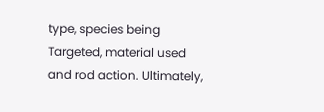type, species being Targeted, material used and rod action. Ultimately,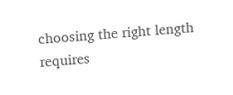choosing the right length requires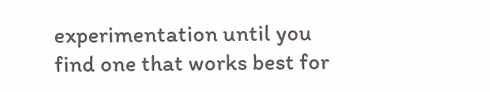experimentation until you find one that works best for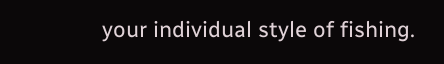your individual style of fishing.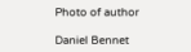Photo of author

Daniel Bennet